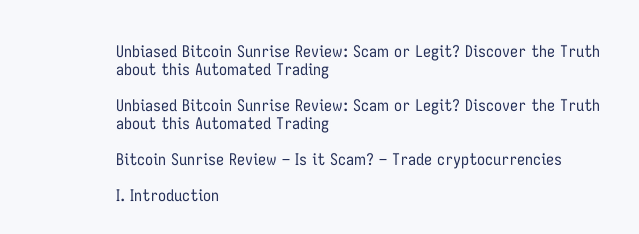Unbiased Bitcoin Sunrise Review: Scam or Legit? Discover the Truth about this Automated Trading

Unbiased Bitcoin Sunrise Review: Scam or Legit? Discover the Truth about this Automated Trading

Bitcoin Sunrise Review – Is it Scam? – Trade cryptocurrencies

I. Introduction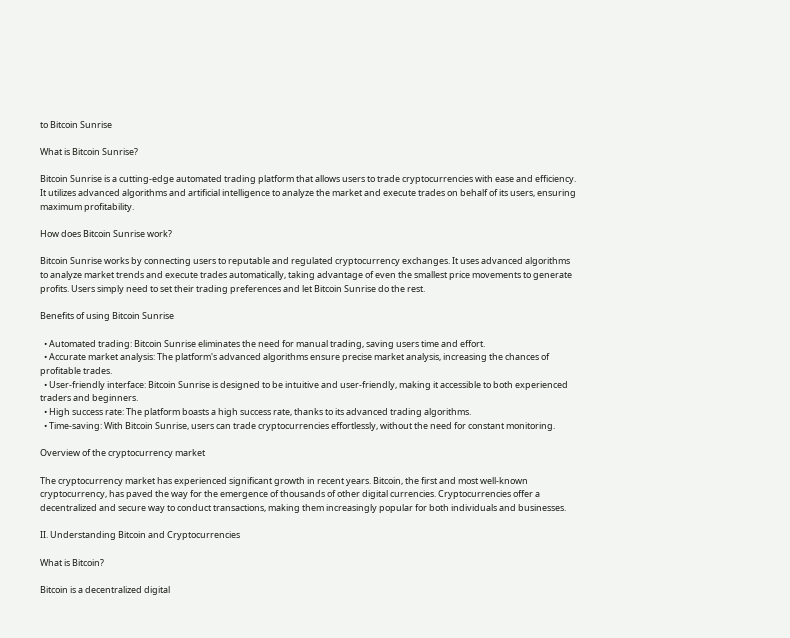to Bitcoin Sunrise

What is Bitcoin Sunrise?

Bitcoin Sunrise is a cutting-edge automated trading platform that allows users to trade cryptocurrencies with ease and efficiency. It utilizes advanced algorithms and artificial intelligence to analyze the market and execute trades on behalf of its users, ensuring maximum profitability.

How does Bitcoin Sunrise work?

Bitcoin Sunrise works by connecting users to reputable and regulated cryptocurrency exchanges. It uses advanced algorithms to analyze market trends and execute trades automatically, taking advantage of even the smallest price movements to generate profits. Users simply need to set their trading preferences and let Bitcoin Sunrise do the rest.

Benefits of using Bitcoin Sunrise

  • Automated trading: Bitcoin Sunrise eliminates the need for manual trading, saving users time and effort.
  • Accurate market analysis: The platform's advanced algorithms ensure precise market analysis, increasing the chances of profitable trades.
  • User-friendly interface: Bitcoin Sunrise is designed to be intuitive and user-friendly, making it accessible to both experienced traders and beginners.
  • High success rate: The platform boasts a high success rate, thanks to its advanced trading algorithms.
  • Time-saving: With Bitcoin Sunrise, users can trade cryptocurrencies effortlessly, without the need for constant monitoring.

Overview of the cryptocurrency market

The cryptocurrency market has experienced significant growth in recent years. Bitcoin, the first and most well-known cryptocurrency, has paved the way for the emergence of thousands of other digital currencies. Cryptocurrencies offer a decentralized and secure way to conduct transactions, making them increasingly popular for both individuals and businesses.

II. Understanding Bitcoin and Cryptocurrencies

What is Bitcoin?

Bitcoin is a decentralized digital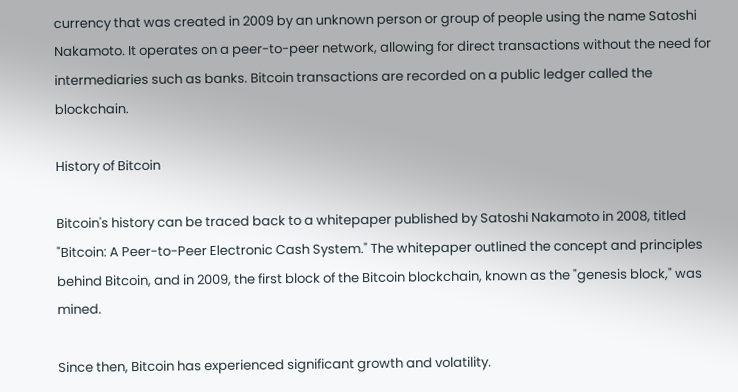currency that was created in 2009 by an unknown person or group of people using the name Satoshi Nakamoto. It operates on a peer-to-peer network, allowing for direct transactions without the need for intermediaries such as banks. Bitcoin transactions are recorded on a public ledger called the blockchain.

History of Bitcoin

Bitcoin's history can be traced back to a whitepaper published by Satoshi Nakamoto in 2008, titled "Bitcoin: A Peer-to-Peer Electronic Cash System." The whitepaper outlined the concept and principles behind Bitcoin, and in 2009, the first block of the Bitcoin blockchain, known as the "genesis block," was mined.

Since then, Bitcoin has experienced significant growth and volatility.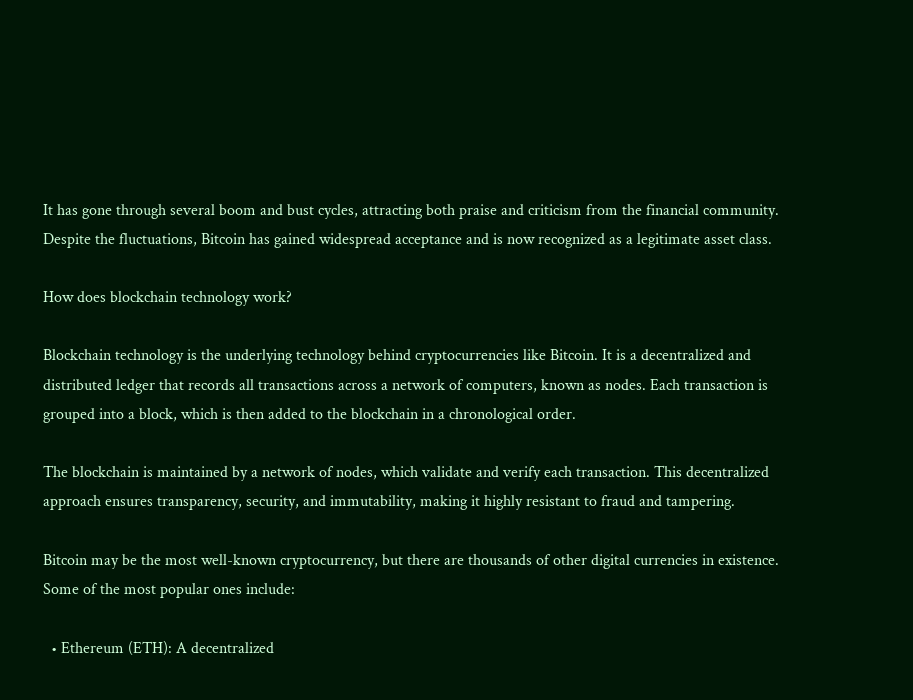It has gone through several boom and bust cycles, attracting both praise and criticism from the financial community. Despite the fluctuations, Bitcoin has gained widespread acceptance and is now recognized as a legitimate asset class.

How does blockchain technology work?

Blockchain technology is the underlying technology behind cryptocurrencies like Bitcoin. It is a decentralized and distributed ledger that records all transactions across a network of computers, known as nodes. Each transaction is grouped into a block, which is then added to the blockchain in a chronological order.

The blockchain is maintained by a network of nodes, which validate and verify each transaction. This decentralized approach ensures transparency, security, and immutability, making it highly resistant to fraud and tampering.

Bitcoin may be the most well-known cryptocurrency, but there are thousands of other digital currencies in existence. Some of the most popular ones include:

  • Ethereum (ETH): A decentralized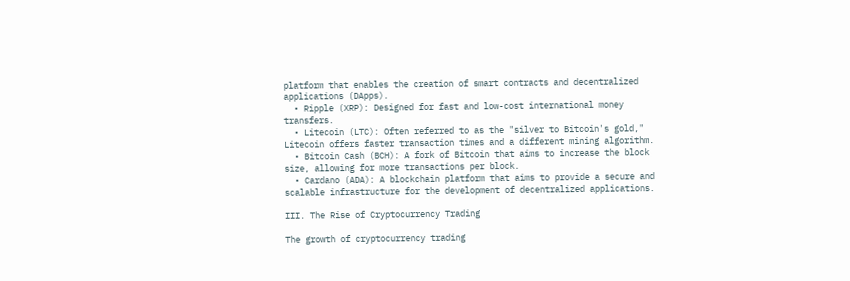platform that enables the creation of smart contracts and decentralized applications (DApps).
  • Ripple (XRP): Designed for fast and low-cost international money transfers.
  • Litecoin (LTC): Often referred to as the "silver to Bitcoin's gold," Litecoin offers faster transaction times and a different mining algorithm.
  • Bitcoin Cash (BCH): A fork of Bitcoin that aims to increase the block size, allowing for more transactions per block.
  • Cardano (ADA): A blockchain platform that aims to provide a secure and scalable infrastructure for the development of decentralized applications.

III. The Rise of Cryptocurrency Trading

The growth of cryptocurrency trading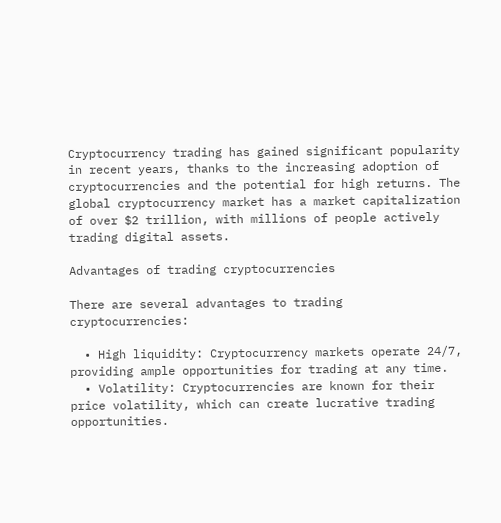Cryptocurrency trading has gained significant popularity in recent years, thanks to the increasing adoption of cryptocurrencies and the potential for high returns. The global cryptocurrency market has a market capitalization of over $2 trillion, with millions of people actively trading digital assets.

Advantages of trading cryptocurrencies

There are several advantages to trading cryptocurrencies:

  • High liquidity: Cryptocurrency markets operate 24/7, providing ample opportunities for trading at any time.
  • Volatility: Cryptocurrencies are known for their price volatility, which can create lucrative trading opportunities.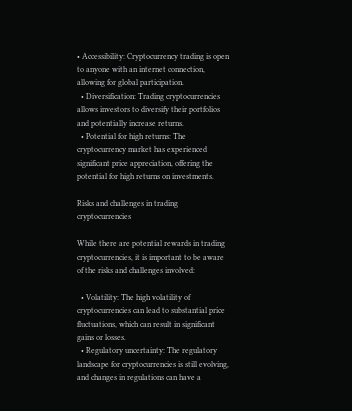• Accessibility: Cryptocurrency trading is open to anyone with an internet connection, allowing for global participation.
  • Diversification: Trading cryptocurrencies allows investors to diversify their portfolios and potentially increase returns.
  • Potential for high returns: The cryptocurrency market has experienced significant price appreciation, offering the potential for high returns on investments.

Risks and challenges in trading cryptocurrencies

While there are potential rewards in trading cryptocurrencies, it is important to be aware of the risks and challenges involved:

  • Volatility: The high volatility of cryptocurrencies can lead to substantial price fluctuations, which can result in significant gains or losses.
  • Regulatory uncertainty: The regulatory landscape for cryptocurrencies is still evolving, and changes in regulations can have a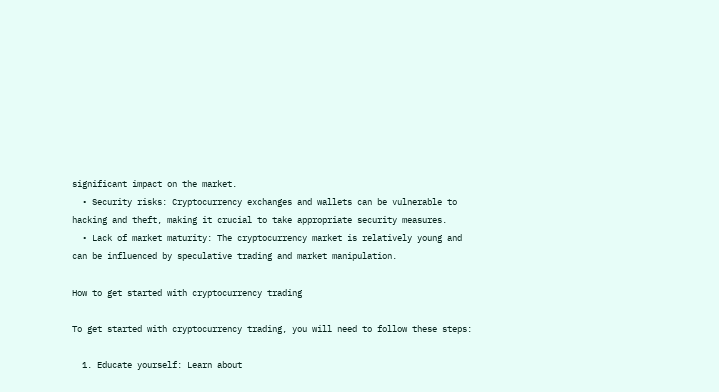significant impact on the market.
  • Security risks: Cryptocurrency exchanges and wallets can be vulnerable to hacking and theft, making it crucial to take appropriate security measures.
  • Lack of market maturity: The cryptocurrency market is relatively young and can be influenced by speculative trading and market manipulation.

How to get started with cryptocurrency trading

To get started with cryptocurrency trading, you will need to follow these steps:

  1. Educate yourself: Learn about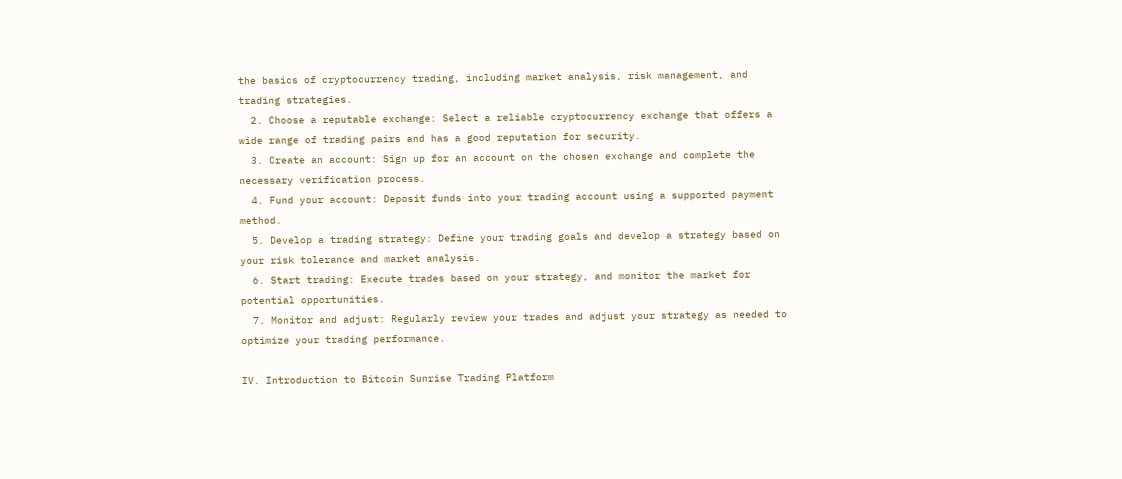the basics of cryptocurrency trading, including market analysis, risk management, and trading strategies.
  2. Choose a reputable exchange: Select a reliable cryptocurrency exchange that offers a wide range of trading pairs and has a good reputation for security.
  3. Create an account: Sign up for an account on the chosen exchange and complete the necessary verification process.
  4. Fund your account: Deposit funds into your trading account using a supported payment method.
  5. Develop a trading strategy: Define your trading goals and develop a strategy based on your risk tolerance and market analysis.
  6. Start trading: Execute trades based on your strategy, and monitor the market for potential opportunities.
  7. Monitor and adjust: Regularly review your trades and adjust your strategy as needed to optimize your trading performance.

IV. Introduction to Bitcoin Sunrise Trading Platform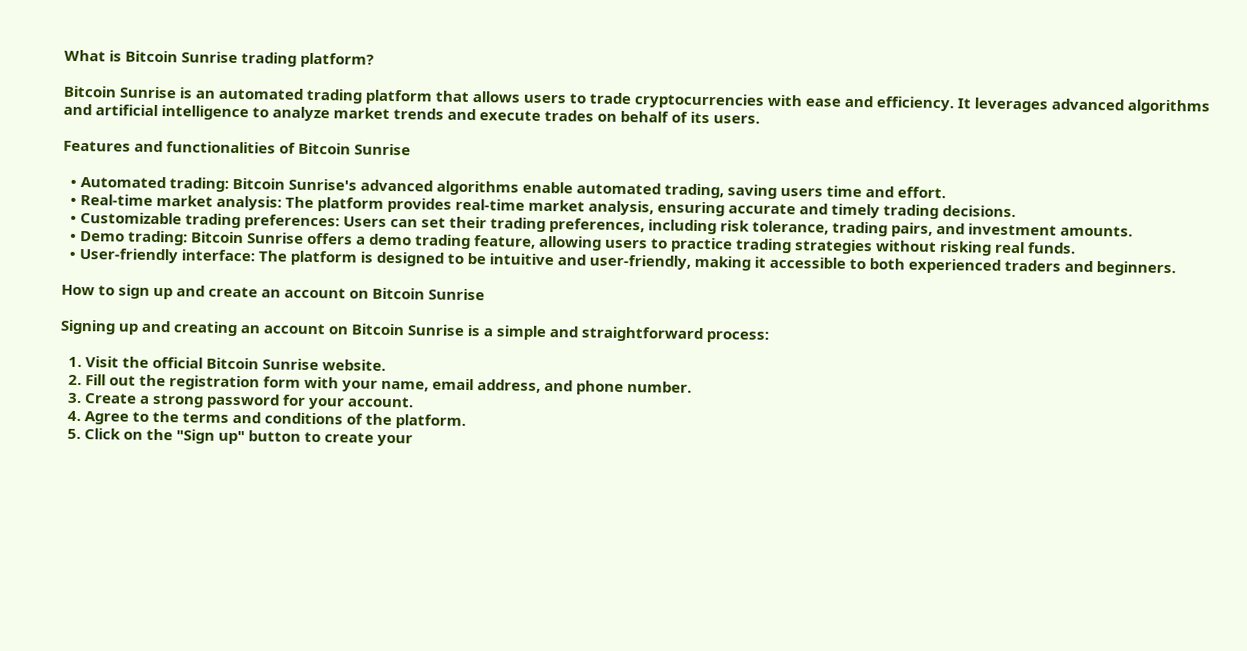What is Bitcoin Sunrise trading platform?

Bitcoin Sunrise is an automated trading platform that allows users to trade cryptocurrencies with ease and efficiency. It leverages advanced algorithms and artificial intelligence to analyze market trends and execute trades on behalf of its users.

Features and functionalities of Bitcoin Sunrise

  • Automated trading: Bitcoin Sunrise's advanced algorithms enable automated trading, saving users time and effort.
  • Real-time market analysis: The platform provides real-time market analysis, ensuring accurate and timely trading decisions.
  • Customizable trading preferences: Users can set their trading preferences, including risk tolerance, trading pairs, and investment amounts.
  • Demo trading: Bitcoin Sunrise offers a demo trading feature, allowing users to practice trading strategies without risking real funds.
  • User-friendly interface: The platform is designed to be intuitive and user-friendly, making it accessible to both experienced traders and beginners.

How to sign up and create an account on Bitcoin Sunrise

Signing up and creating an account on Bitcoin Sunrise is a simple and straightforward process:

  1. Visit the official Bitcoin Sunrise website.
  2. Fill out the registration form with your name, email address, and phone number.
  3. Create a strong password for your account.
  4. Agree to the terms and conditions of the platform.
  5. Click on the "Sign up" button to create your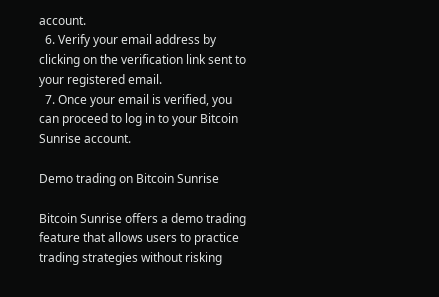account.
  6. Verify your email address by clicking on the verification link sent to your registered email.
  7. Once your email is verified, you can proceed to log in to your Bitcoin Sunrise account.

Demo trading on Bitcoin Sunrise

Bitcoin Sunrise offers a demo trading feature that allows users to practice trading strategies without risking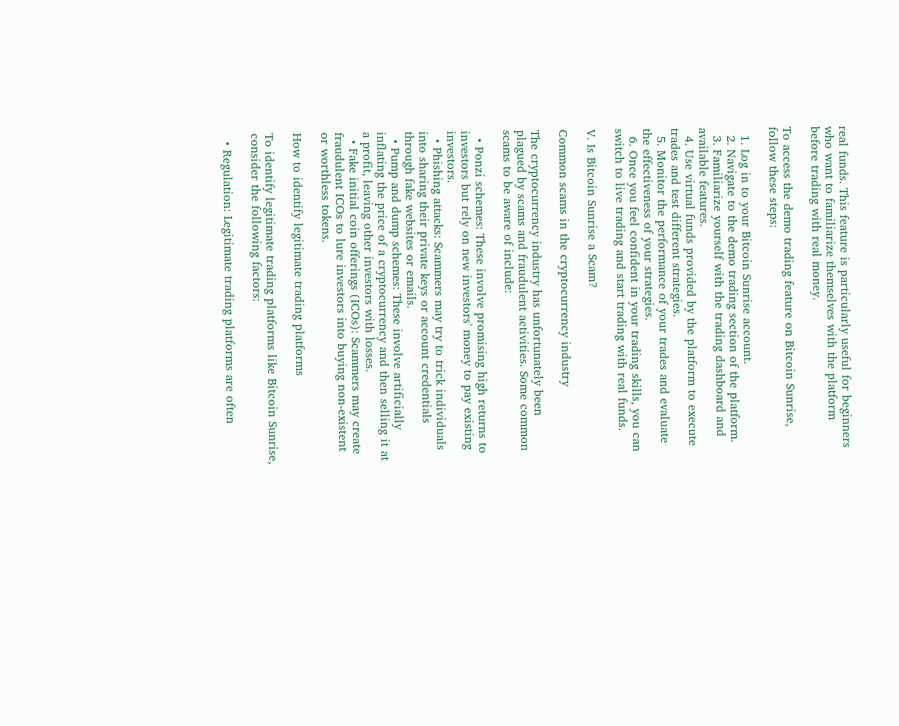real funds. This feature is particularly useful for beginners who want to familiarize themselves with the platform before trading with real money.

To access the demo trading feature on Bitcoin Sunrise, follow these steps:

  1. Log in to your Bitcoin Sunrise account.
  2. Navigate to the demo trading section of the platform.
  3. Familiarize yourself with the trading dashboard and available features.
  4. Use virtual funds provided by the platform to execute trades and test different strategies.
  5. Monitor the performance of your trades and evaluate the effectiveness of your strategies.
  6. Once you feel confident in your trading skills, you can switch to live trading and start trading with real funds.

V. Is Bitcoin Sunrise a Scam?

Common scams in the cryptocurrency industry

The cryptocurrency industry has unfortunately been plagued by scams and fraudulent activities. Some common scams to be aware of include:

  • Ponzi schemes: These involve promising high returns to investors but rely on new investors' money to pay existing investors.
  • Phishing attacks: Scammers may try to trick individuals into sharing their private keys or account credentials through fake websites or emails.
  • Pump and dump schemes: These involve artificially inflating the price of a cryptocurrency and then selling it at a profit, leaving other investors with losses.
  • Fake initial coin offerings (ICOs): Scammers may create fraudulent ICOs to lure investors into buying non-existent or worthless tokens.

How to identify legitimate trading platforms

To identify legitimate trading platforms like Bitcoin Sunrise, consider the following factors:

  • Regulation: Legitimate trading platforms are often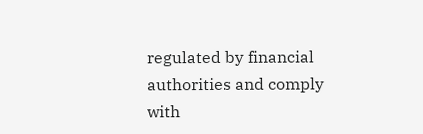regulated by financial authorities and comply with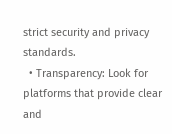strict security and privacy standards.
  • Transparency: Look for platforms that provide clear and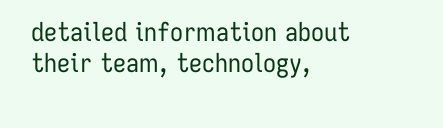detailed information about their team, technology,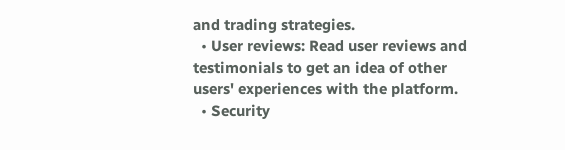and trading strategies.
  • User reviews: Read user reviews and testimonials to get an idea of other users' experiences with the platform.
  • Security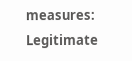measures: Legitimate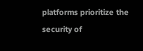platforms prioritize the security of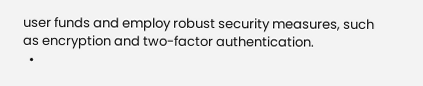user funds and employ robust security measures, such as encryption and two-factor authentication.
  •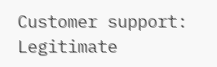Customer support: Legitimate